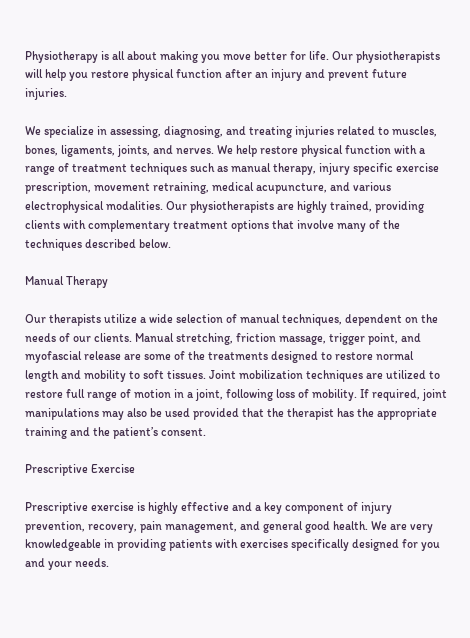Physiotherapy is all about making you move better for life. Our physiotherapists will help you restore physical function after an injury and prevent future injuries.

We specialize in assessing, diagnosing, and treating injuries related to muscles, bones, ligaments, joints, and nerves. We help restore physical function with a range of treatment techniques such as manual therapy, injury specific exercise prescription, movement retraining, medical acupuncture, and various electrophysical modalities. Our physiotherapists are highly trained, providing clients with complementary treatment options that involve many of the techniques described below.

Manual Therapy

Our therapists utilize a wide selection of manual techniques, dependent on the needs of our clients. Manual stretching, friction massage, trigger point, and myofascial release are some of the treatments designed to restore normal length and mobility to soft tissues. Joint mobilization techniques are utilized to restore full range of motion in a joint, following loss of mobility. If required, joint manipulations may also be used provided that the therapist has the appropriate training and the patient’s consent.

Prescriptive Exercise

Prescriptive exercise is highly effective and a key component of injury prevention, recovery, pain management, and general good health. We are very knowledgeable in providing patients with exercises specifically designed for you and your needs.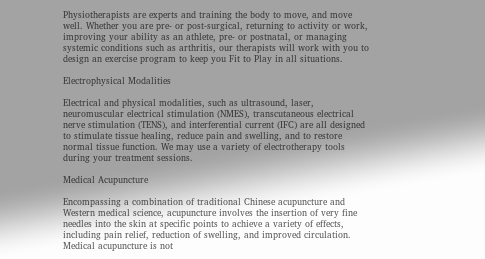Physiotherapists are experts and training the body to move, and move well. Whether you are pre- or post-surgical, returning to activity or work, improving your ability as an athlete, pre- or postnatal, or managing systemic conditions such as arthritis, our therapists will work with you to design an exercise program to keep you Fit to Play in all situations.

Electrophysical Modalities

Electrical and physical modalities, such as ultrasound, laser, neuromuscular electrical stimulation (NMES), transcutaneous electrical nerve stimulation (TENS), and interferential current (IFC) are all designed to stimulate tissue healing, reduce pain and swelling, and to restore normal tissue function. We may use a variety of electrotherapy tools during your treatment sessions.

Medical Acupuncture

Encompassing a combination of traditional Chinese acupuncture and Western medical science, acupuncture involves the insertion of very fine needles into the skin at specific points to achieve a variety of effects, including pain relief, reduction of swelling, and improved circulation. Medical acupuncture is not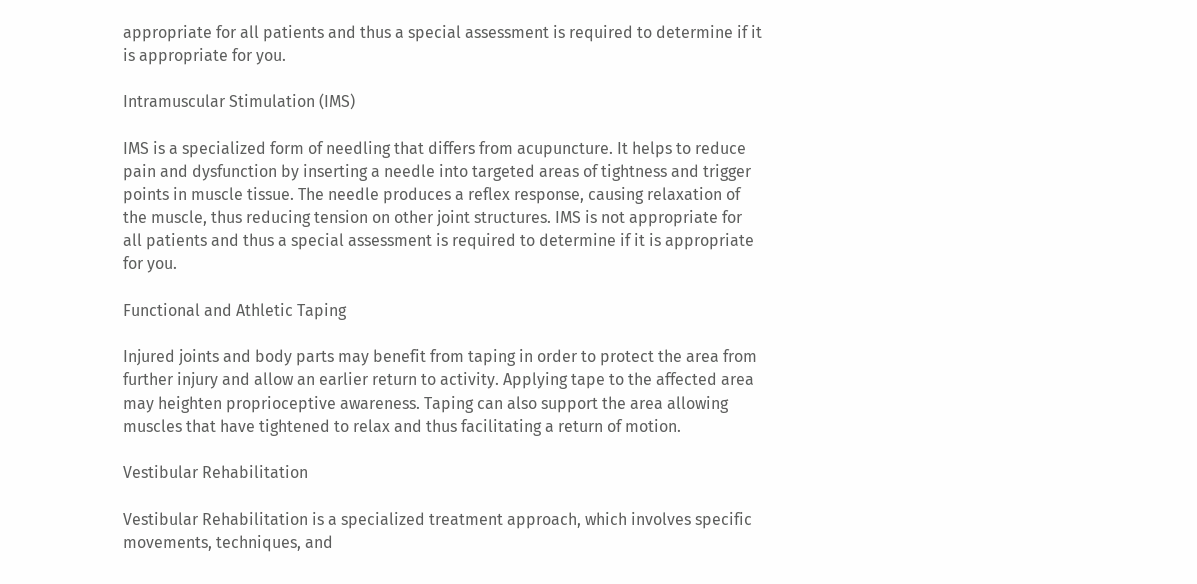appropriate for all patients and thus a special assessment is required to determine if it is appropriate for you.

Intramuscular Stimulation (IMS)

IMS is a specialized form of needling that differs from acupuncture. It helps to reduce pain and dysfunction by inserting a needle into targeted areas of tightness and trigger points in muscle tissue. The needle produces a reflex response, causing relaxation of the muscle, thus reducing tension on other joint structures. IMS is not appropriate for all patients and thus a special assessment is required to determine if it is appropriate for you.

Functional and Athletic Taping

Injured joints and body parts may benefit from taping in order to protect the area from further injury and allow an earlier return to activity. Applying tape to the affected area may heighten proprioceptive awareness. Taping can also support the area allowing muscles that have tightened to relax and thus facilitating a return of motion.

Vestibular Rehabilitation

Vestibular Rehabilitation is a specialized treatment approach, which involves specific movements, techniques, and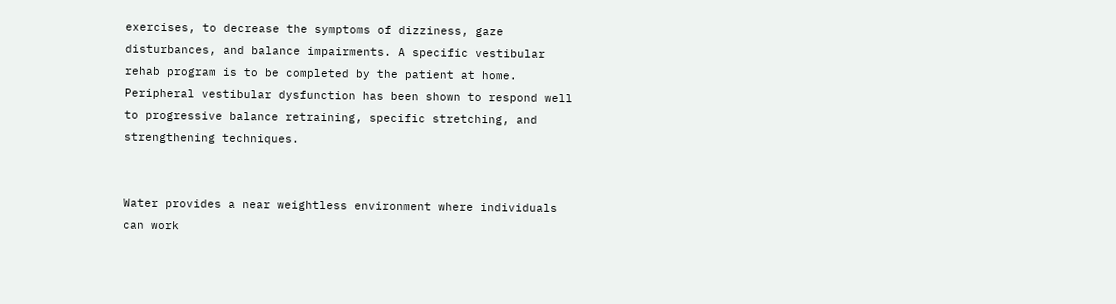exercises, to decrease the symptoms of dizziness, gaze disturbances, and balance impairments. A specific vestibular rehab program is to be completed by the patient at home. Peripheral vestibular dysfunction has been shown to respond well to progressive balance retraining, specific stretching, and strengthening techniques.


Water provides a near weightless environment where individuals can work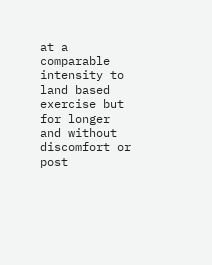at a comparable intensity to land based exercise but for longer and without discomfort or post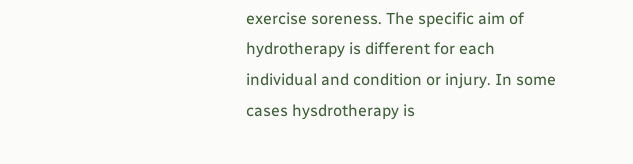exercise soreness. The specific aim of hydrotherapy is different for each individual and condition or injury. In some cases hysdrotherapy is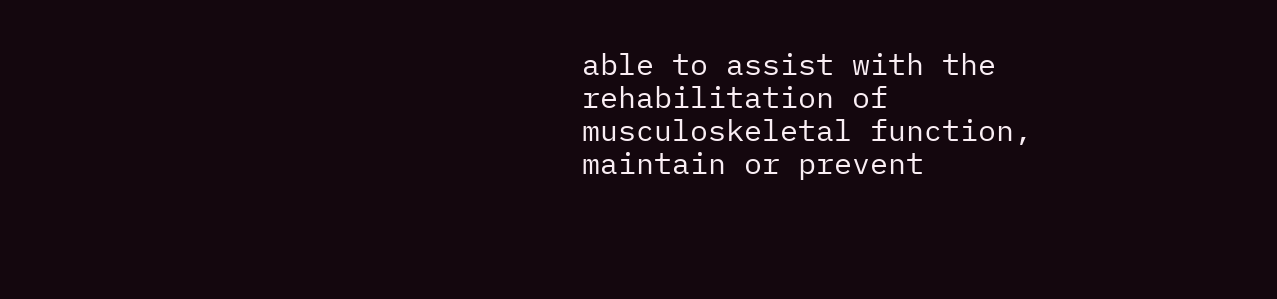able to assist with the rehabilitation of musculoskeletal function, maintain or prevent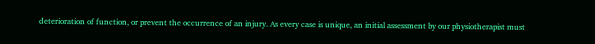deterioration of function, or prevent the occurrence of an injury. As every case is unique, an initial assessment by our physiotherapist must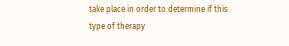take place in order to determine if this type of therapy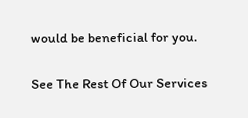would be beneficial for you.


See The Rest Of Our Services